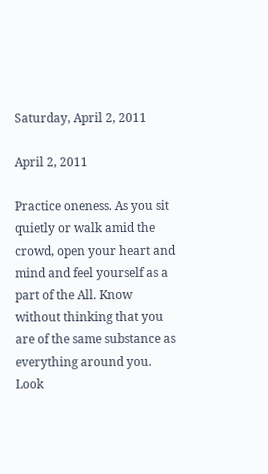Saturday, April 2, 2011

April 2, 2011

Practice oneness. As you sit quietly or walk amid the crowd, open your heart and mind and feel yourself as a part of the All. Know without thinking that you are of the same substance as everything around you. Look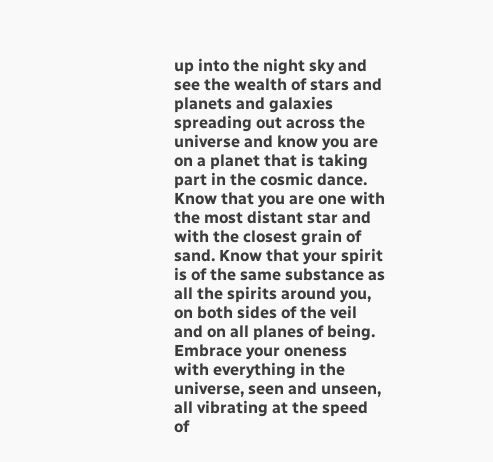up into the night sky and see the wealth of stars and planets and galaxies spreading out across the universe and know you are on a planet that is taking part in the cosmic dance. Know that you are one with the most distant star and with the closest grain of sand. Know that your spirit is of the same substance as all the spirits around you, on both sides of the veil and on all planes of being. Embrace your oneness with everything in the universe, seen and unseen, all vibrating at the speed of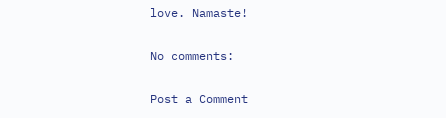love. Namaste!

No comments:

Post a Comment